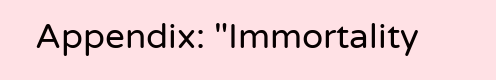Appendix: "Immortality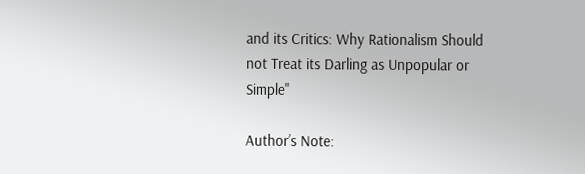and its Critics: Why Rationalism Should not Treat its Darling as Unpopular or Simple"

Author’s Note: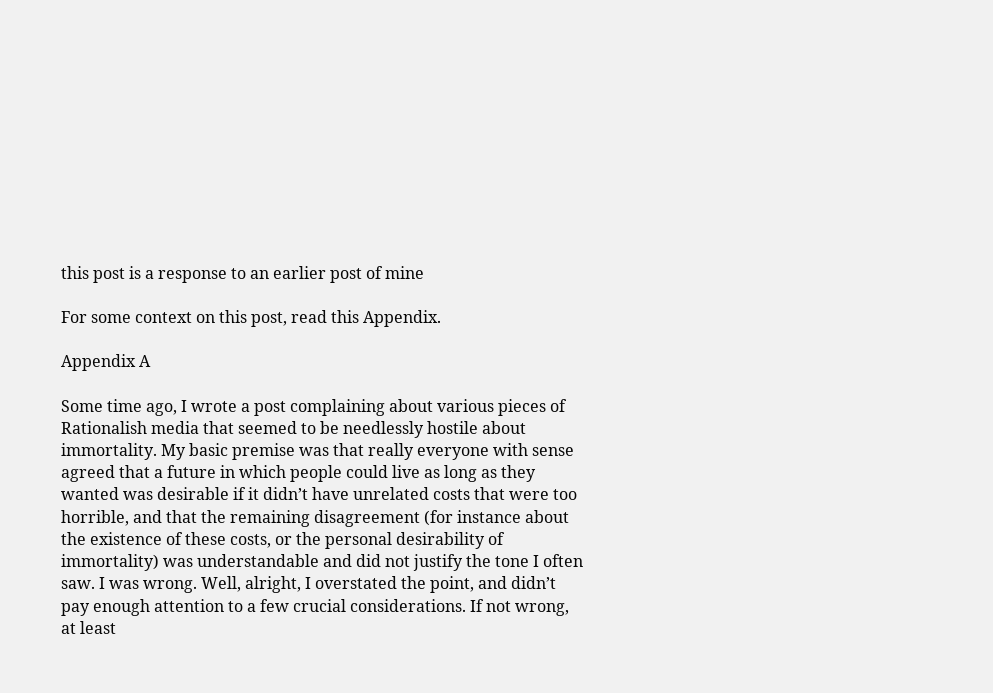this post is a response to an earlier post of mine

For some context on this post, read this Appendix.

Appendix A

Some time ago, I wrote a post complaining about various pieces of Rationalish media that seemed to be needlessly hostile about immortality. My basic premise was that really everyone with sense agreed that a future in which people could live as long as they wanted was desirable if it didn’t have unrelated costs that were too horrible, and that the remaining disagreement (for instance about the existence of these costs, or the personal desirability of immortality) was understandable and did not justify the tone I often saw. I was wrong. Well, alright, I overstated the point, and didn’t pay enough attention to a few crucial considerations. If not wrong, at least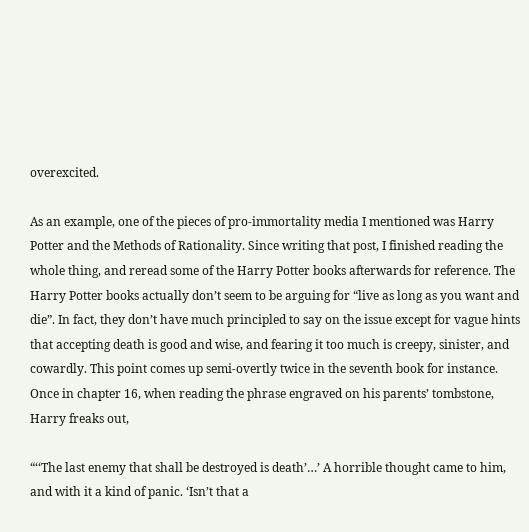overexcited.

As an example, one of the pieces of pro-immortality media I mentioned was Harry Potter and the Methods of Rationality. Since writing that post, I finished reading the whole thing, and reread some of the Harry Potter books afterwards for reference. The Harry Potter books actually don’t seem to be arguing for “live as long as you want and die”. In fact, they don’t have much principled to say on the issue except for vague hints that accepting death is good and wise, and fearing it too much is creepy, sinister, and cowardly. This point comes up semi-overtly twice in the seventh book for instance. Once in chapter 16, when reading the phrase engraved on his parents’ tombstone, Harry freaks out,

“‘‘The last enemy that shall be destroyed is death’…’ A horrible thought came to him, and with it a kind of panic. ‘Isn’t that a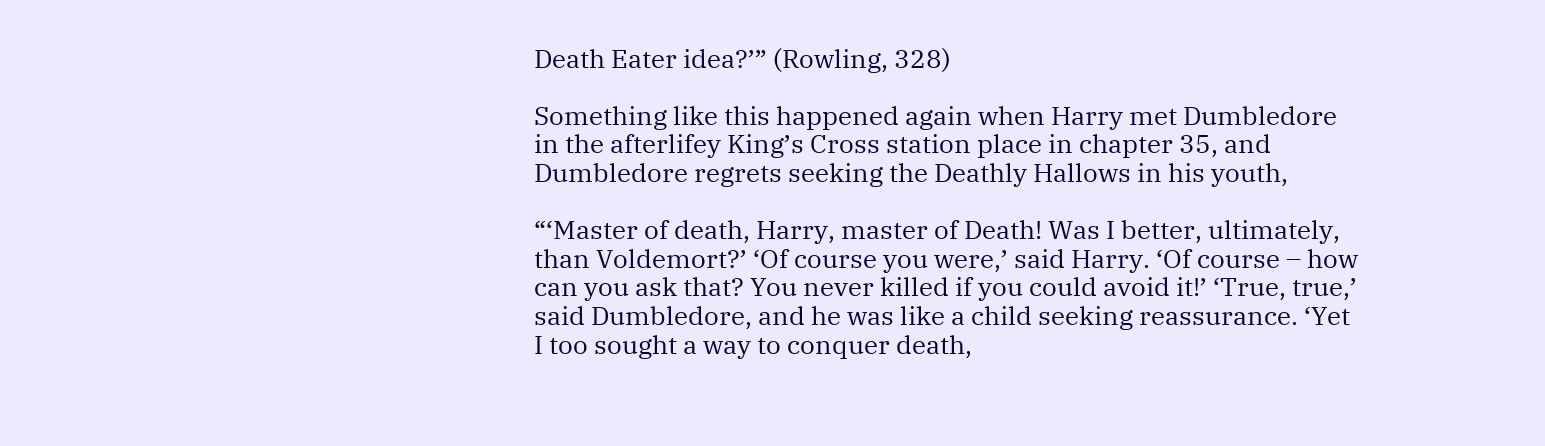Death Eater idea?’” (Rowling, 328)

Something like this happened again when Harry met Dumbledore in the afterlifey King’s Cross station place in chapter 35, and Dumbledore regrets seeking the Deathly Hallows in his youth,

“‘Master of death, Harry, master of Death! Was I better, ultimately, than Voldemort?’ ‘Of course you were,’ said Harry. ‘Of course – how can you ask that? You never killed if you could avoid it!’ ‘True, true,’ said Dumbledore, and he was like a child seeking reassurance. ‘Yet I too sought a way to conquer death,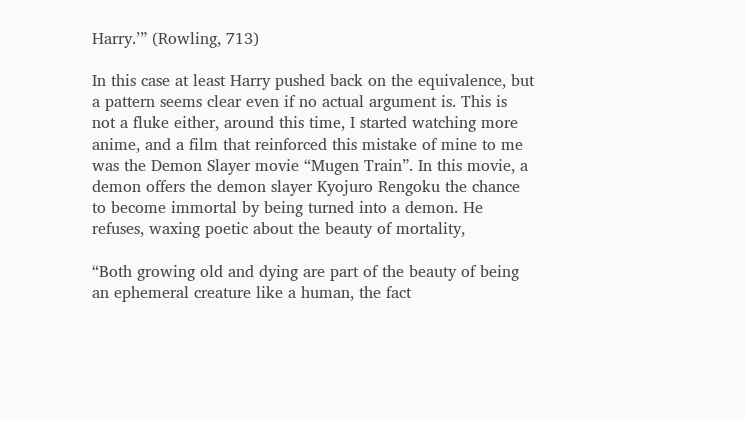Harry.’” (Rowling, 713)

In this case at least Harry pushed back on the equivalence, but a pattern seems clear even if no actual argument is. This is not a fluke either, around this time, I started watching more anime, and a film that reinforced this mistake of mine to me was the Demon Slayer movie “Mugen Train”. In this movie, a demon offers the demon slayer Kyojuro Rengoku the chance to become immortal by being turned into a demon. He refuses, waxing poetic about the beauty of mortality,

“Both growing old and dying are part of the beauty of being an ephemeral creature like a human, the fact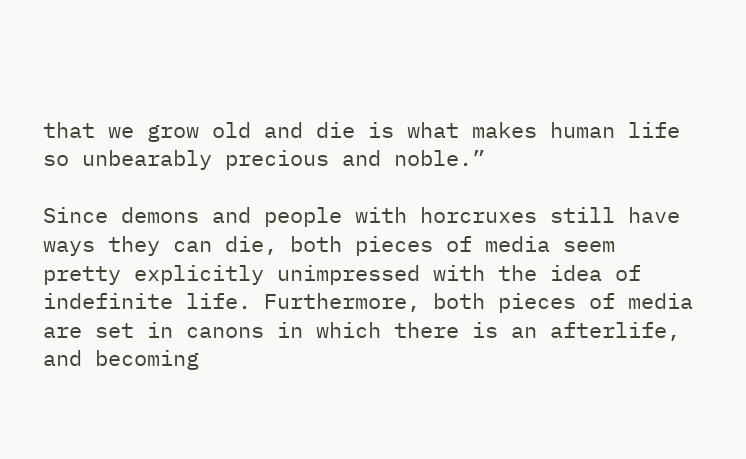that we grow old and die is what makes human life so unbearably precious and noble.”

Since demons and people with horcruxes still have ways they can die, both pieces of media seem pretty explicitly unimpressed with the idea of indefinite life. Furthermore, both pieces of media are set in canons in which there is an afterlife, and becoming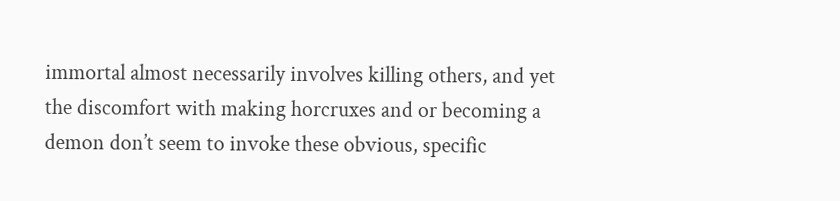immortal almost necessarily involves killing others, and yet the discomfort with making horcruxes and or becoming a demon don’t seem to invoke these obvious, specific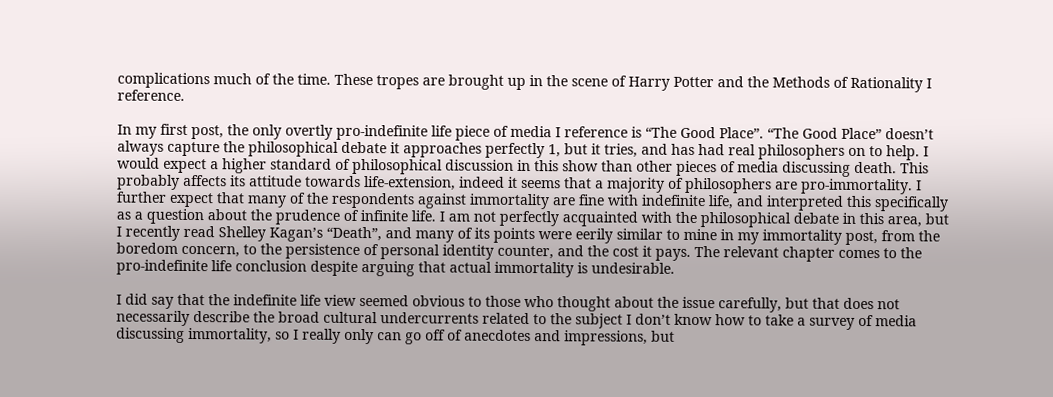complications much of the time. These tropes are brought up in the scene of Harry Potter and the Methods of Rationality I reference.

In my first post, the only overtly pro-indefinite life piece of media I reference is “The Good Place”. “The Good Place” doesn’t always capture the philosophical debate it approaches perfectly 1, but it tries, and has had real philosophers on to help. I would expect a higher standard of philosophical discussion in this show than other pieces of media discussing death. This probably affects its attitude towards life-extension, indeed it seems that a majority of philosophers are pro-immortality. I further expect that many of the respondents against immortality are fine with indefinite life, and interpreted this specifically as a question about the prudence of infinite life. I am not perfectly acquainted with the philosophical debate in this area, but I recently read Shelley Kagan’s “Death”, and many of its points were eerily similar to mine in my immortality post, from the boredom concern, to the persistence of personal identity counter, and the cost it pays. The relevant chapter comes to the pro-indefinite life conclusion despite arguing that actual immortality is undesirable.

I did say that the indefinite life view seemed obvious to those who thought about the issue carefully, but that does not necessarily describe the broad cultural undercurrents related to the subject I don’t know how to take a survey of media discussing immortality, so I really only can go off of anecdotes and impressions, but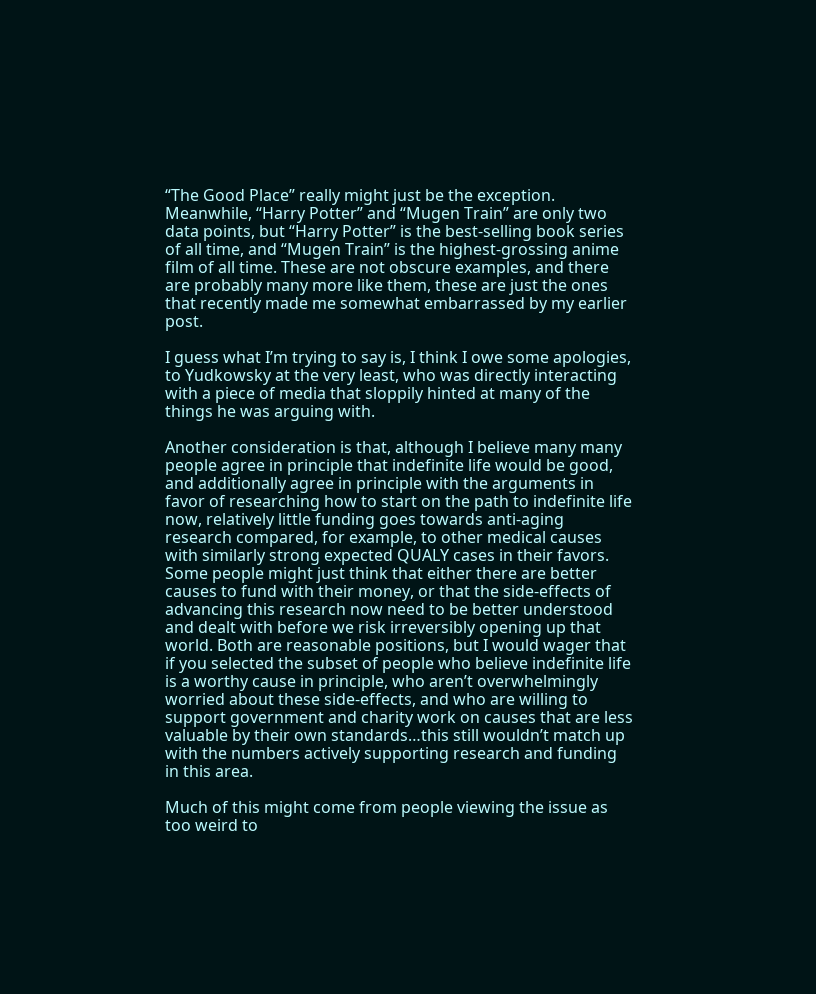“The Good Place” really might just be the exception. Meanwhile, “Harry Potter” and “Mugen Train” are only two data points, but “Harry Potter” is the best-selling book series of all time, and “Mugen Train” is the highest-grossing anime film of all time. These are not obscure examples, and there are probably many more like them, these are just the ones that recently made me somewhat embarrassed by my earlier post.

I guess what I’m trying to say is, I think I owe some apologies, to Yudkowsky at the very least, who was directly interacting with a piece of media that sloppily hinted at many of the things he was arguing with.

Another consideration is that, although I believe many many people agree in principle that indefinite life would be good, and additionally agree in principle with the arguments in favor of researching how to start on the path to indefinite life now, relatively little funding goes towards anti-aging research compared, for example, to other medical causes with similarly strong expected QUALY cases in their favors. Some people might just think that either there are better causes to fund with their money, or that the side-effects of advancing this research now need to be better understood and dealt with before we risk irreversibly opening up that world. Both are reasonable positions, but I would wager that if you selected the subset of people who believe indefinite life is a worthy cause in principle, who aren’t overwhelmingly worried about these side-effects, and who are willing to support government and charity work on causes that are less valuable by their own standards…this still wouldn’t match up with the numbers actively supporting research and funding in this area.

Much of this might come from people viewing the issue as too weird to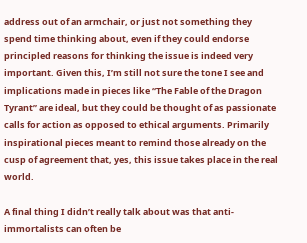address out of an armchair, or just not something they spend time thinking about, even if they could endorse principled reasons for thinking the issue is indeed very important. Given this, I’m still not sure the tone I see and implications made in pieces like “The Fable of the Dragon Tyrant” are ideal, but they could be thought of as passionate calls for action as opposed to ethical arguments. Primarily inspirational pieces meant to remind those already on the cusp of agreement that, yes, this issue takes place in the real world.

A final thing I didn’t really talk about was that anti-immortalists can often be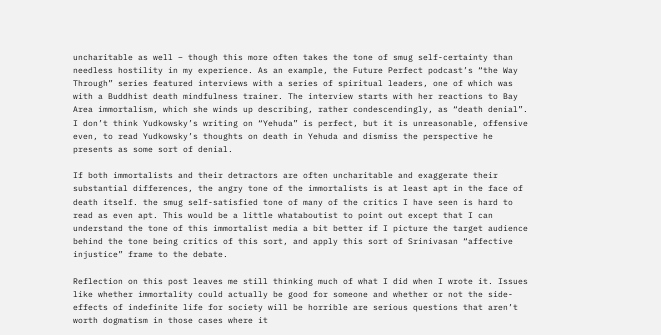uncharitable as well – though this more often takes the tone of smug self-certainty than needless hostility in my experience. As an example, the Future Perfect podcast’s “the Way Through” series featured interviews with a series of spiritual leaders, one of which was with a Buddhist death mindfulness trainer. The interview starts with her reactions to Bay Area immortalism, which she winds up describing, rather condescendingly, as “death denial”. I don’t think Yudkowsky’s writing on “Yehuda” is perfect, but it is unreasonable, offensive even, to read Yudkowsky’s thoughts on death in Yehuda and dismiss the perspective he presents as some sort of denial.

If both immortalists and their detractors are often uncharitable and exaggerate their substantial differences, the angry tone of the immortalists is at least apt in the face of death itself. the smug self-satisfied tone of many of the critics I have seen is hard to read as even apt. This would be a little whataboutist to point out except that I can understand the tone of this immortalist media a bit better if I picture the target audience behind the tone being critics of this sort, and apply this sort of Srinivasan “affective injustice” frame to the debate.

Reflection on this post leaves me still thinking much of what I did when I wrote it. Issues like whether immortality could actually be good for someone and whether or not the side-effects of indefinite life for society will be horrible are serious questions that aren’t worth dogmatism in those cases where it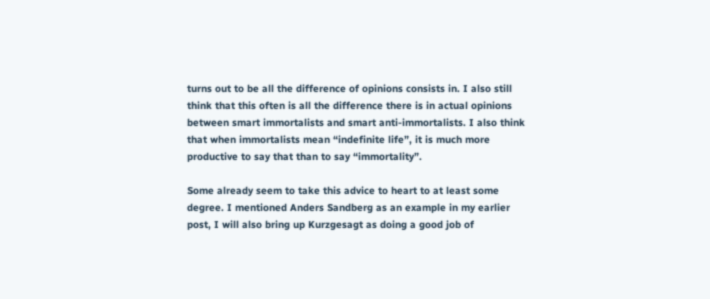turns out to be all the difference of opinions consists in. I also still think that this often is all the difference there is in actual opinions between smart immortalists and smart anti-immortalists. I also think that when immortalists mean “indefinite life”, it is much more productive to say that than to say “immortality”.

Some already seem to take this advice to heart to at least some degree. I mentioned Anders Sandberg as an example in my earlier post, I will also bring up Kurzgesagt as doing a good job of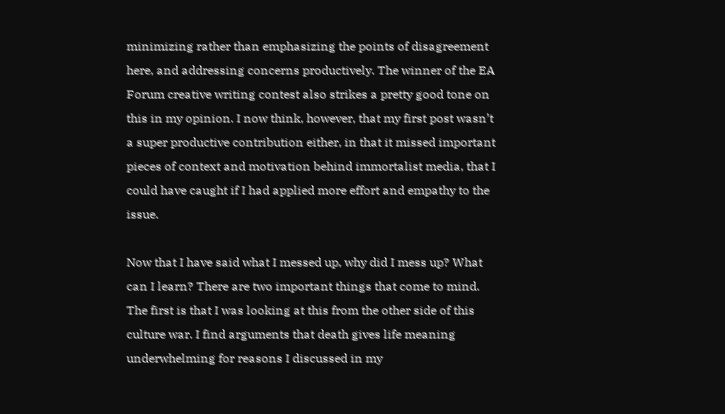minimizing rather than emphasizing the points of disagreement here, and addressing concerns productively. The winner of the EA Forum creative writing contest also strikes a pretty good tone on this in my opinion. I now think, however, that my first post wasn’t a super productive contribution either, in that it missed important pieces of context and motivation behind immortalist media, that I could have caught if I had applied more effort and empathy to the issue.

Now that I have said what I messed up, why did I mess up? What can I learn? There are two important things that come to mind. The first is that I was looking at this from the other side of this culture war. I find arguments that death gives life meaning underwhelming for reasons I discussed in my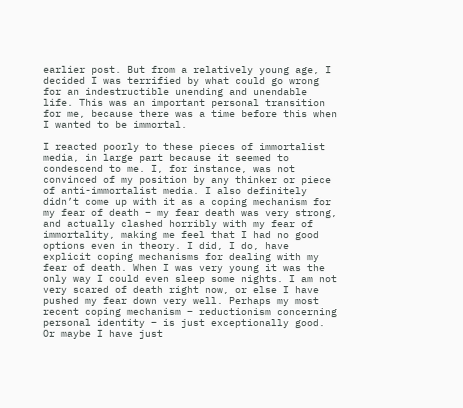earlier post. But from a relatively young age, I decided I was terrified by what could go wrong for an indestructible unending and unendable life. This was an important personal transition for me, because there was a time before this when I wanted to be immortal.

I reacted poorly to these pieces of immortalist media, in large part because it seemed to condescend to me. I, for instance, was not convinced of my position by any thinker or piece of anti-immortalist media. I also definitely didn’t come up with it as a coping mechanism for my fear of death – my fear death was very strong, and actually clashed horribly with my fear of immortality, making me feel that I had no good options even in theory. I did, I do, have explicit coping mechanisms for dealing with my fear of death. When I was very young it was the only way I could even sleep some nights. I am not very scared of death right now, or else I have pushed my fear down very well. Perhaps my most recent coping mechanism – reductionism concerning personal identity – is just exceptionally good. Or maybe I have just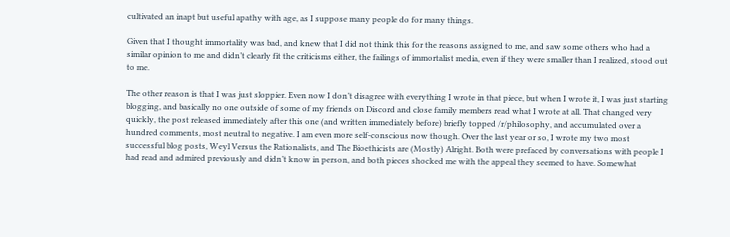cultivated an inapt but useful apathy with age, as I suppose many people do for many things.

Given that I thought immortality was bad, and knew that I did not think this for the reasons assigned to me, and saw some others who had a similar opinion to me and didn’t clearly fit the criticisms either, the failings of immortalist media, even if they were smaller than I realized, stood out to me.

The other reason is that I was just sloppier. Even now I don’t disagree with everything I wrote in that piece, but when I wrote it, I was just starting blogging, and basically no one outside of some of my friends on Discord and close family members read what I wrote at all. That changed very quickly, the post released immediately after this one (and written immediately before) briefly topped /r/philosophy, and accumulated over a hundred comments, most neutral to negative. I am even more self-conscious now though. Over the last year or so, I wrote my two most successful blog posts, Weyl Versus the Rationalists, and The Bioethicists are (Mostly) Alright. Both were prefaced by conversations with people I had read and admired previously and didn’t know in person, and both pieces shocked me with the appeal they seemed to have. Somewhat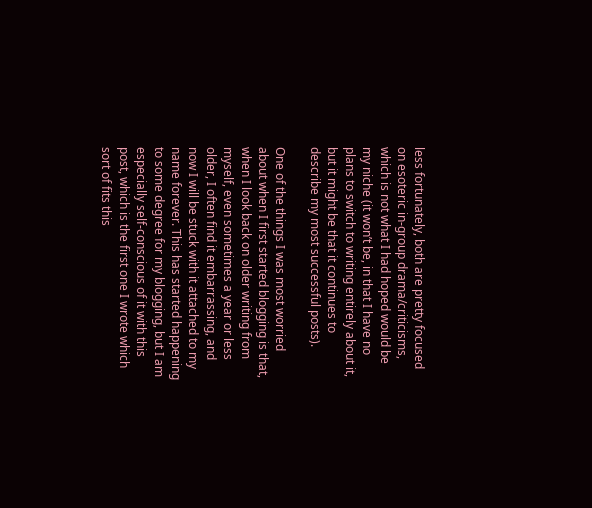less fortunately, both are pretty focused on esoteric in-group drama/criticisms, which is not what I had hoped would be my niche (it won’t be, in that I have no plans to switch to writing entirely about it, but it might be that it continues to describe my most successful posts).

One of the things I was most worried about when I first started blogging is that, when I look back on older writing from myself, even sometimes a year or less older, I often find it embarrassing, and now I will be stuck with it attached to my name forever. This has started happening to some degree for my blogging, but I am especially self-conscious of it with this post, which is the first one I wrote which sort of fits this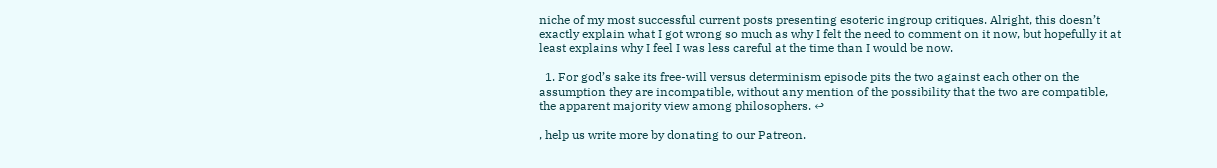niche of my most successful current posts presenting esoteric ingroup critiques. Alright, this doesn’t exactly explain what I got wrong so much as why I felt the need to comment on it now, but hopefully it at least explains why I feel I was less careful at the time than I would be now.

  1. For god’s sake its free-will versus determinism episode pits the two against each other on the assumption they are incompatible, without any mention of the possibility that the two are compatible, the apparent majority view among philosophers. ↩

, help us write more by donating to our Patreon.